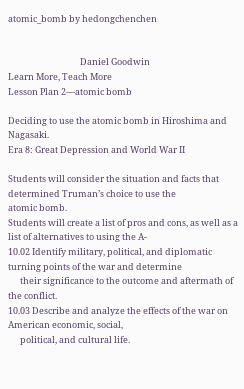atomic_bomb by hedongchenchen


                                    Daniel Goodwin
Learn More, Teach More
Lesson Plan 2—atomic bomb

Deciding to use the atomic bomb in Hiroshima and Nagasaki.
Era 8: Great Depression and World War II

Students will consider the situation and facts that determined Truman’s choice to use the
atomic bomb.
Students will create a list of pros and cons, as well as a list of alternatives to using the A-
10.02 Identify military, political, and diplomatic turning points of the war and determine
      their significance to the outcome and aftermath of the conflict.
10.03 Describe and analyze the effects of the war on American economic, social,
      political, and cultural life.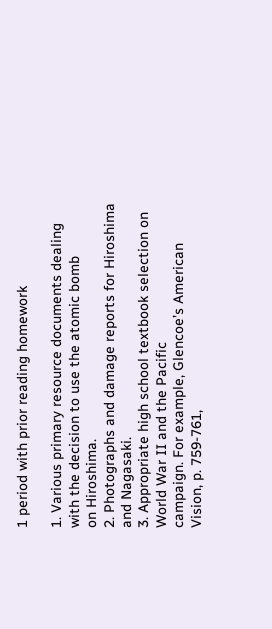1 period with prior reading homework

1. Various primary resource documents dealing with the decision to use the atomic bomb
on Hiroshima.
2. Photographs and damage reports for Hiroshima and Nagasaki.
3. Appropriate high school textbook selection on World War II and the Pacific
campaign. For example, Glencoe’s American Vision, p. 759-761,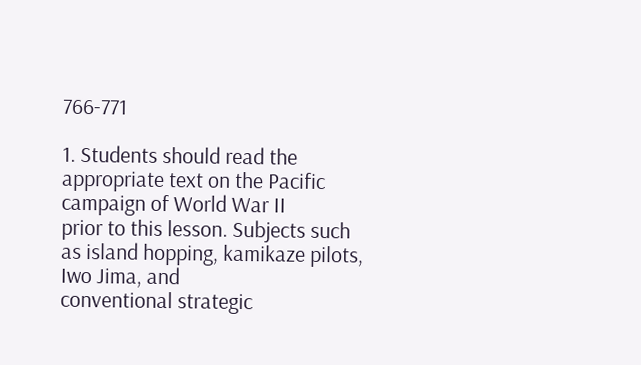766-771

1. Students should read the appropriate text on the Pacific campaign of World War II
prior to this lesson. Subjects such as island hopping, kamikaze pilots, Iwo Jima, and
conventional strategic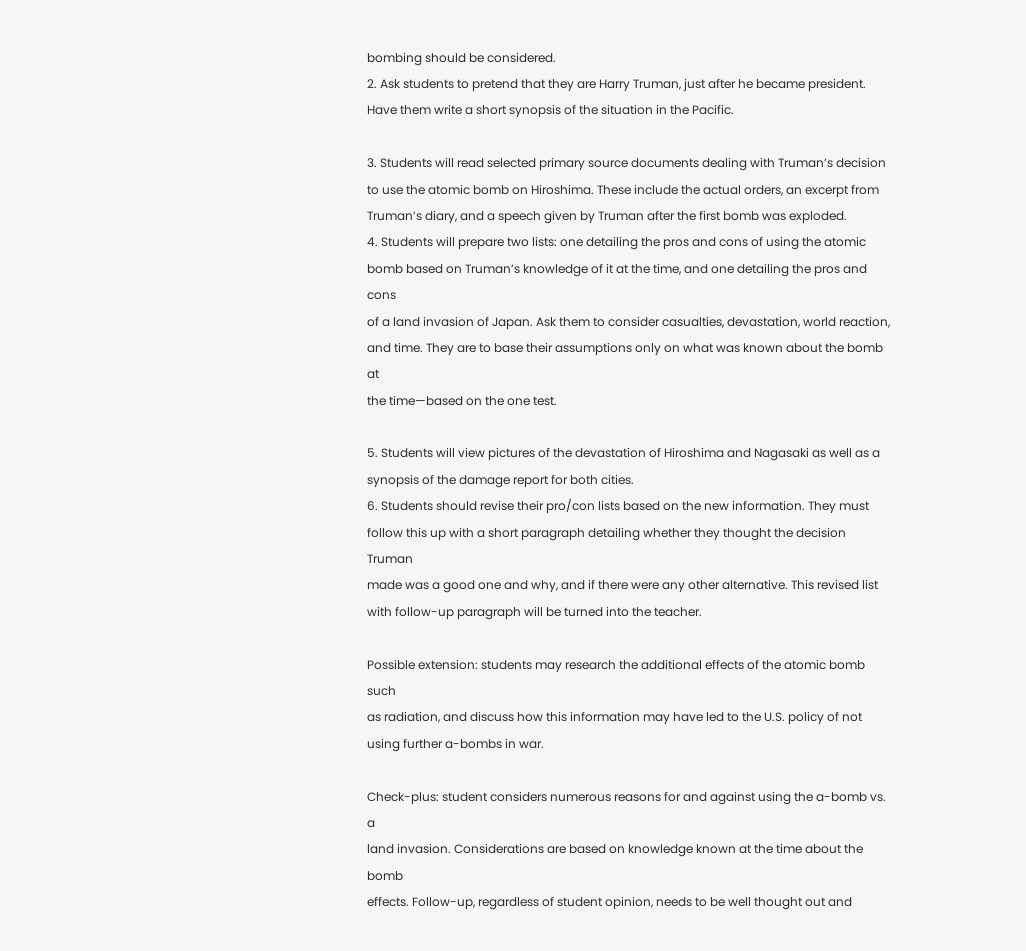bombing should be considered.
2. Ask students to pretend that they are Harry Truman, just after he became president.
Have them write a short synopsis of the situation in the Pacific.

3. Students will read selected primary source documents dealing with Truman’s decision
to use the atomic bomb on Hiroshima. These include the actual orders, an excerpt from
Truman’s diary, and a speech given by Truman after the first bomb was exploded.
4. Students will prepare two lists: one detailing the pros and cons of using the atomic
bomb based on Truman’s knowledge of it at the time, and one detailing the pros and cons
of a land invasion of Japan. Ask them to consider casualties, devastation, world reaction,
and time. They are to base their assumptions only on what was known about the bomb at
the time—based on the one test.

5. Students will view pictures of the devastation of Hiroshima and Nagasaki as well as a
synopsis of the damage report for both cities.
6. Students should revise their pro/con lists based on the new information. They must
follow this up with a short paragraph detailing whether they thought the decision Truman
made was a good one and why, and if there were any other alternative. This revised list
with follow-up paragraph will be turned into the teacher.

Possible extension: students may research the additional effects of the atomic bomb such
as radiation, and discuss how this information may have led to the U.S. policy of not
using further a-bombs in war.

Check-plus: student considers numerous reasons for and against using the a-bomb vs. a
land invasion. Considerations are based on knowledge known at the time about the bomb
effects. Follow-up, regardless of student opinion, needs to be well thought out and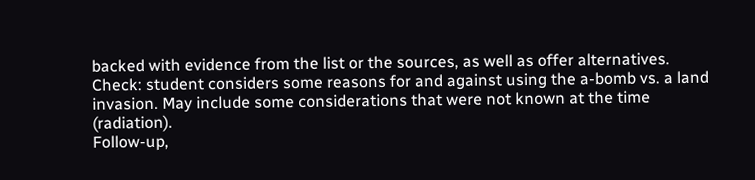backed with evidence from the list or the sources, as well as offer alternatives.
Check: student considers some reasons for and against using the a-bomb vs. a land
invasion. May include some considerations that were not known at the time (radiation).
Follow-up,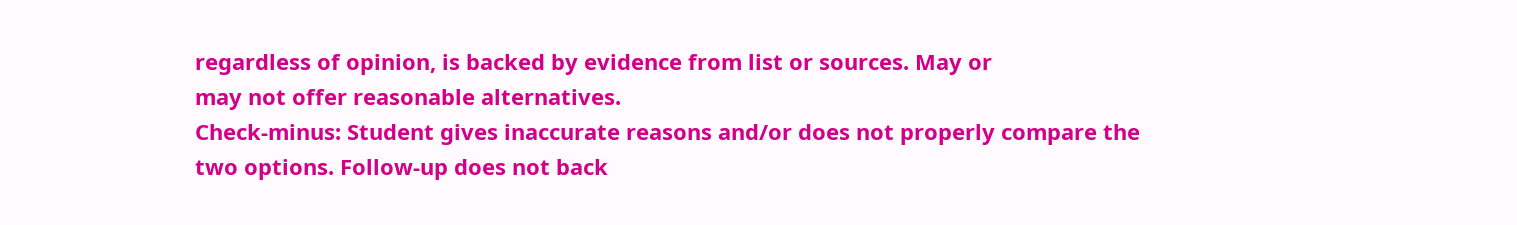regardless of opinion, is backed by evidence from list or sources. May or
may not offer reasonable alternatives.
Check-minus: Student gives inaccurate reasons and/or does not properly compare the
two options. Follow-up does not back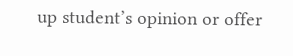up student’s opinion or offer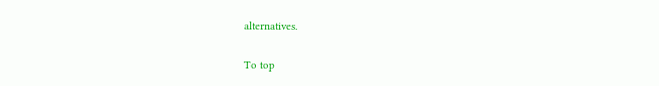alternatives.

To top